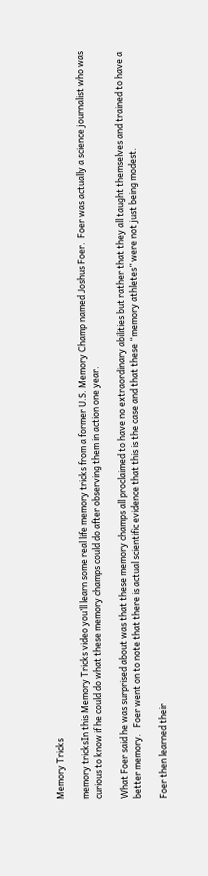Memory Tricks

memory tricksIn this Memory Tricks video you’ll learn some real life memory tricks from a former U.S. Memory Champ named Joshus Foer.  Foer was actually a science journalist who was curious to know if he could do what these memory champs could do after observing them in action one year.

What Foer said he was surprised about was that these memory champs all proclaimed to have no extraordinary abilities but rather that they all taught themselves and trained to have a better memory.   Foer went on to note that there is actual scientific evidence that this is the case and that these “memory athletes” were not just being modest.

Foer then learned their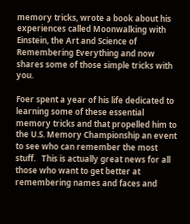memory tricks, wrote a book about his experiences called Moonwalking with Einstein, the Art and Science of Remembering Everything and now shares some of those simple tricks with you.

Foer spent a year of his life dedicated to learning some of these essential memory tricks and that propelled him to the U.S. Memory Championship an event to see who can remember the most stuff.   This is actually great news for all those who want to get better at remembering names and faces and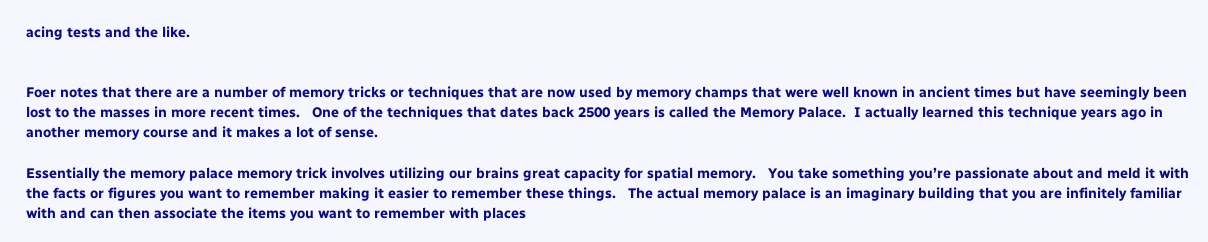acing tests and the like.


Foer notes that there are a number of memory tricks or techniques that are now used by memory champs that were well known in ancient times but have seemingly been lost to the masses in more recent times.   One of the techniques that dates back 2500 years is called the Memory Palace.  I actually learned this technique years ago in another memory course and it makes a lot of sense.

Essentially the memory palace memory trick involves utilizing our brains great capacity for spatial memory.   You take something you’re passionate about and meld it with the facts or figures you want to remember making it easier to remember these things.   The actual memory palace is an imaginary building that you are infinitely familiar with and can then associate the items you want to remember with places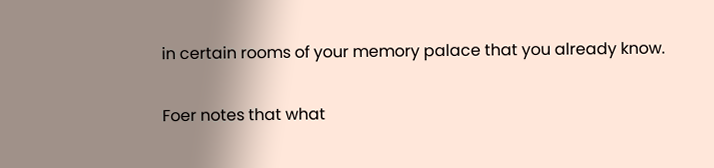in certain rooms of your memory palace that you already know.

Foer notes that what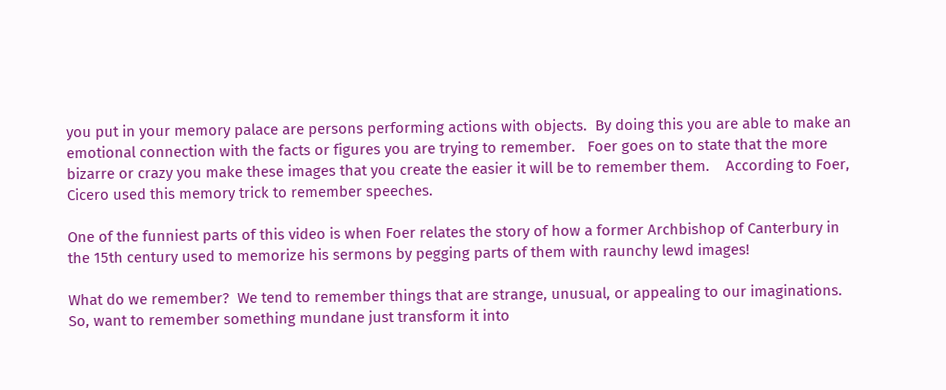you put in your memory palace are persons performing actions with objects.  By doing this you are able to make an emotional connection with the facts or figures you are trying to remember.   Foer goes on to state that the more bizarre or crazy you make these images that you create the easier it will be to remember them.    According to Foer, Cicero used this memory trick to remember speeches.

One of the funniest parts of this video is when Foer relates the story of how a former Archbishop of Canterbury in the 15th century used to memorize his sermons by pegging parts of them with raunchy lewd images!

What do we remember?  We tend to remember things that are strange, unusual, or appealing to our imaginations.   So, want to remember something mundane just transform it into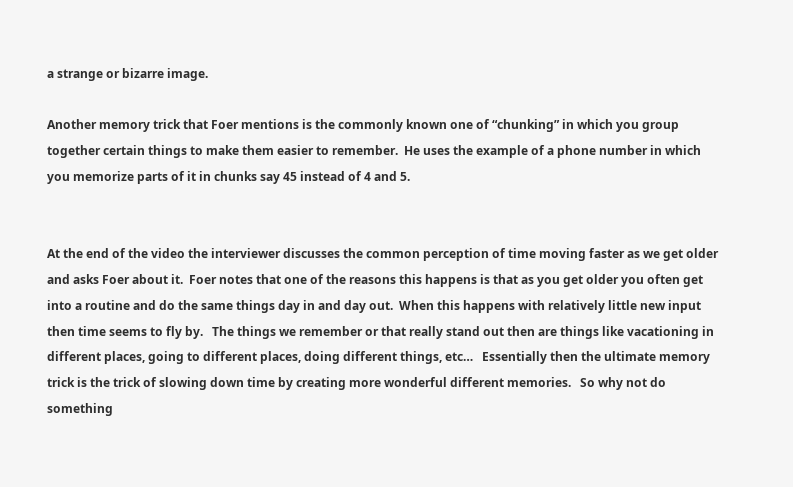a strange or bizarre image.

Another memory trick that Foer mentions is the commonly known one of “chunking” in which you group together certain things to make them easier to remember.  He uses the example of a phone number in which you memorize parts of it in chunks say 45 instead of 4 and 5.


At the end of the video the interviewer discusses the common perception of time moving faster as we get older and asks Foer about it.  Foer notes that one of the reasons this happens is that as you get older you often get into a routine and do the same things day in and day out.  When this happens with relatively little new input then time seems to fly by.   The things we remember or that really stand out then are things like vacationing in different places, going to different places, doing different things, etc…   Essentially then the ultimate memory trick is the trick of slowing down time by creating more wonderful different memories.   So why not do something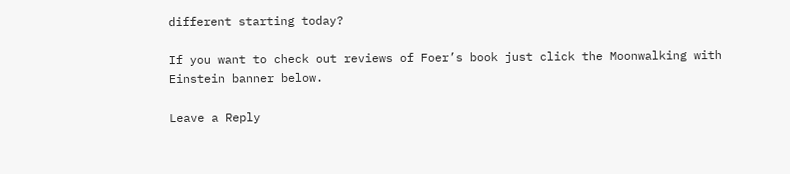different starting today?

If you want to check out reviews of Foer’s book just click the Moonwalking with Einstein banner below.

Leave a Reply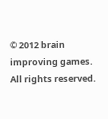© 2012 brain improving games. All rights reserved.